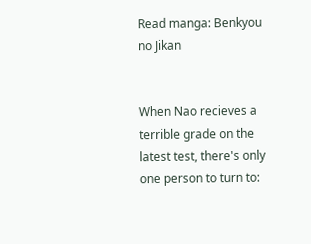Read manga: Benkyou no Jikan


When Nao recieves a terrible grade on the latest test, there's only one person to turn to: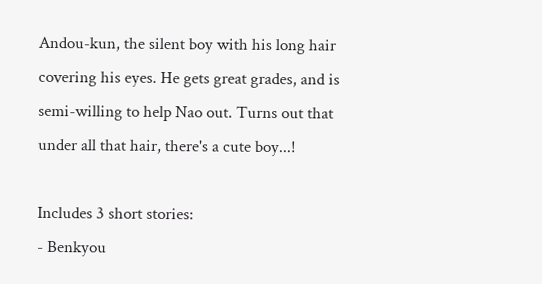Andou-kun, the silent boy with his long hair covering his eyes. He gets great grades, and is semi-willing to help Nao out. Turns out that under all that hair, there's a cute boy...!

Includes 3 short stories:
- Benkyou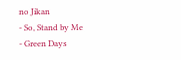no Jikan
- So, Stand by Me
- Green Days